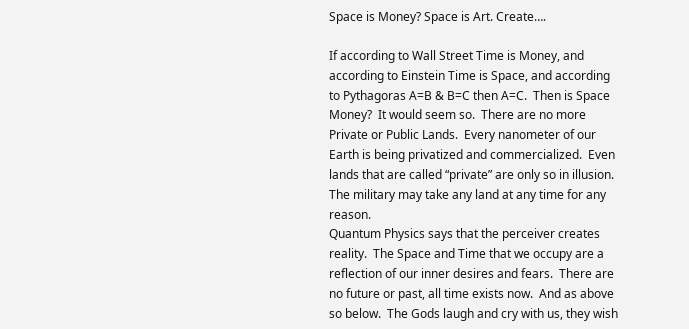Space is Money? Space is Art. Create….

If according to Wall Street Time is Money, and according to Einstein Time is Space, and according to Pythagoras A=B & B=C then A=C.  Then is Space Money?  It would seem so.  There are no more Private or Public Lands.  Every nanometer of our Earth is being privatized and commercialized.  Even lands that are called “private” are only so in illusion.  The military may take any land at any time for any reason.
Quantum Physics says that the perceiver creates reality.  The Space and Time that we occupy are a reflection of our inner desires and fears.  There are no future or past, all time exists now.  And as above so below.  The Gods laugh and cry with us, they wish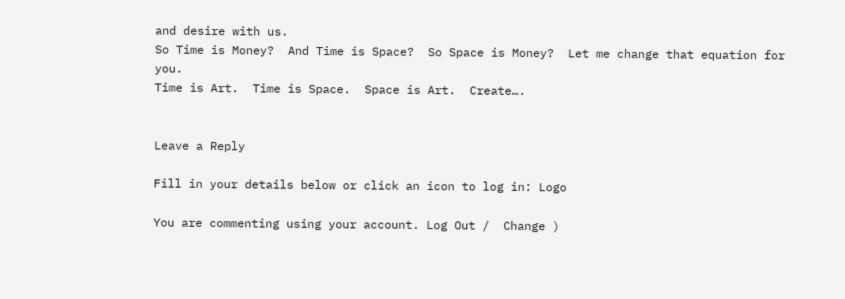and desire with us.
So Time is Money?  And Time is Space?  So Space is Money?  Let me change that equation for you.
Time is Art.  Time is Space.  Space is Art.  Create….


Leave a Reply

Fill in your details below or click an icon to log in: Logo

You are commenting using your account. Log Out /  Change )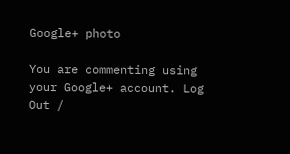Google+ photo

You are commenting using your Google+ account. Log Out /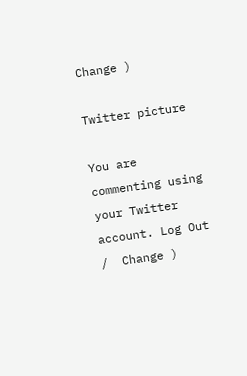Change )

Twitter picture

You are commenting using your Twitter account. Log Out /  Change )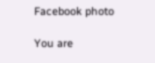Facebook photo

You are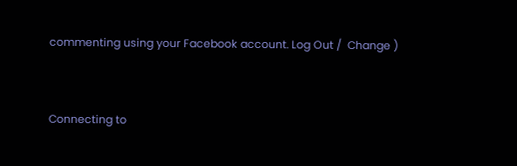commenting using your Facebook account. Log Out /  Change )


Connecting to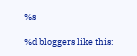%s

%d bloggers like this: